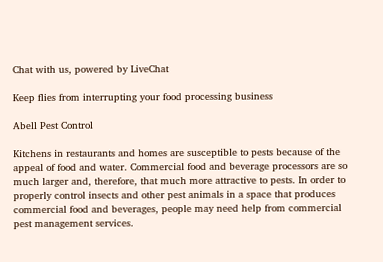Chat with us, powered by LiveChat

Keep flies from interrupting your food processing business

Abell Pest Control

Kitchens in restaurants and homes are susceptible to pests because of the appeal of food and water. Commercial food and beverage processors are so much larger and, therefore, that much more attractive to pests. In order to properly control insects and other pest animals in a space that produces commercial food and beverages, people may need help from commercial pest management services.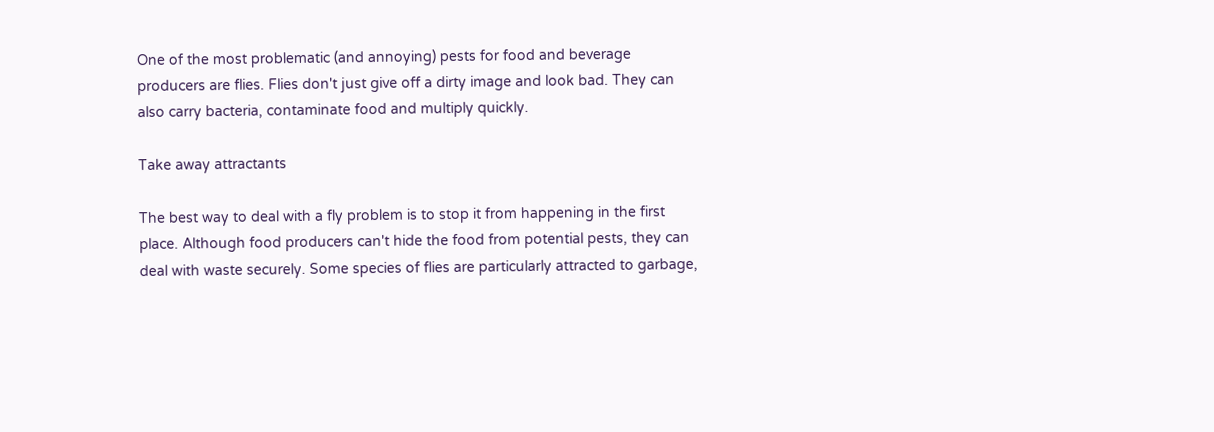One of the most problematic (and annoying) pests for food and beverage producers are flies. Flies don't just give off a dirty image and look bad. They can also carry bacteria, contaminate food and multiply quickly.

Take away attractants

The best way to deal with a fly problem is to stop it from happening in the first place. Although food producers can't hide the food from potential pests, they can deal with waste securely. Some species of flies are particularly attracted to garbage,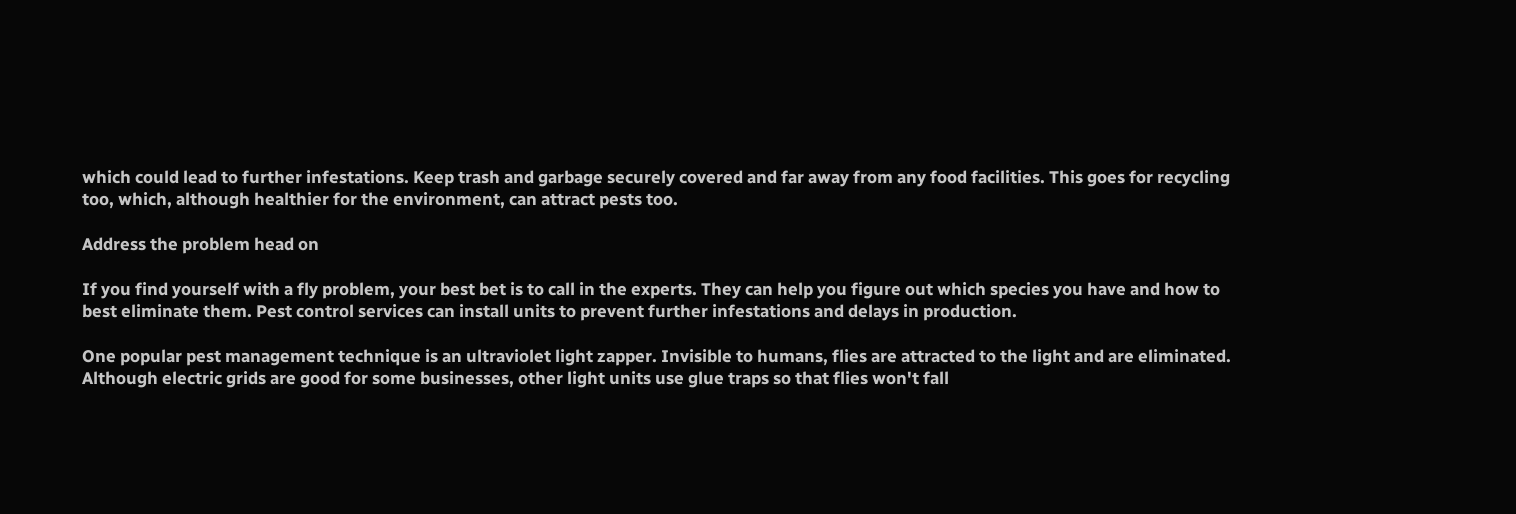which could lead to further infestations. Keep trash and garbage securely covered and far away from any food facilities. This goes for recycling too, which, although healthier for the environment, can attract pests too.

Address the problem head on

If you find yourself with a fly problem, your best bet is to call in the experts. They can help you figure out which species you have and how to best eliminate them. Pest control services can install units to prevent further infestations and delays in production.

One popular pest management technique is an ultraviolet light zapper. Invisible to humans, flies are attracted to the light and are eliminated. Although electric grids are good for some businesses, other light units use glue traps so that flies won't fall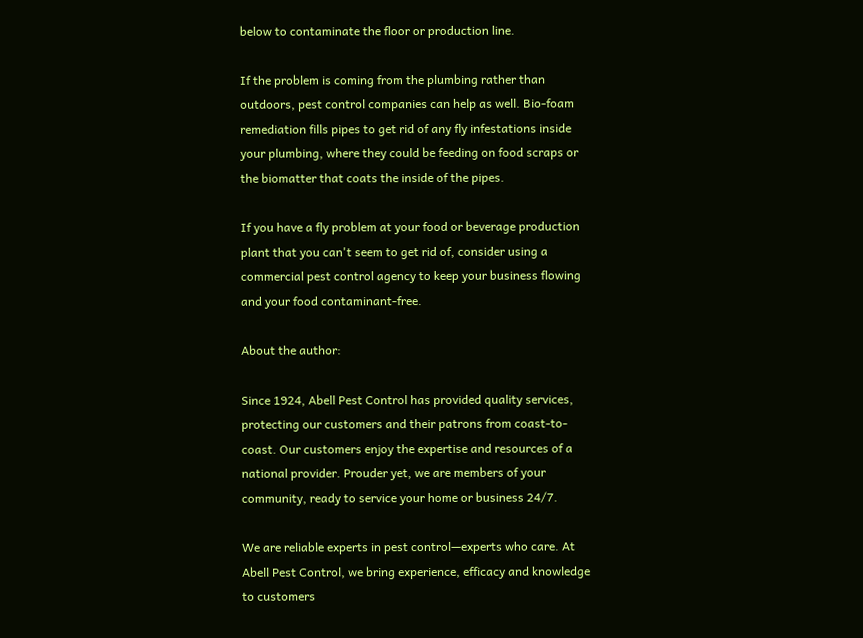below to contaminate the floor or production line.

If the problem is coming from the plumbing rather than outdoors, pest control companies can help as well. Bio-foam remediation fills pipes to get rid of any fly infestations inside your plumbing, where they could be feeding on food scraps or the biomatter that coats the inside of the pipes.

If you have a fly problem at your food or beverage production plant that you can't seem to get rid of, consider using a commercial pest control agency to keep your business flowing and your food contaminant-free.

About the author:

Since 1924, Abell Pest Control has provided quality services, protecting our customers and their patrons from coast-to-coast. Our customers enjoy the expertise and resources of a national provider. Prouder yet, we are members of your community, ready to service your home or business 24/7.

We are reliable experts in pest control—experts who care. At Abell Pest Control, we bring experience, efficacy and knowledge to customers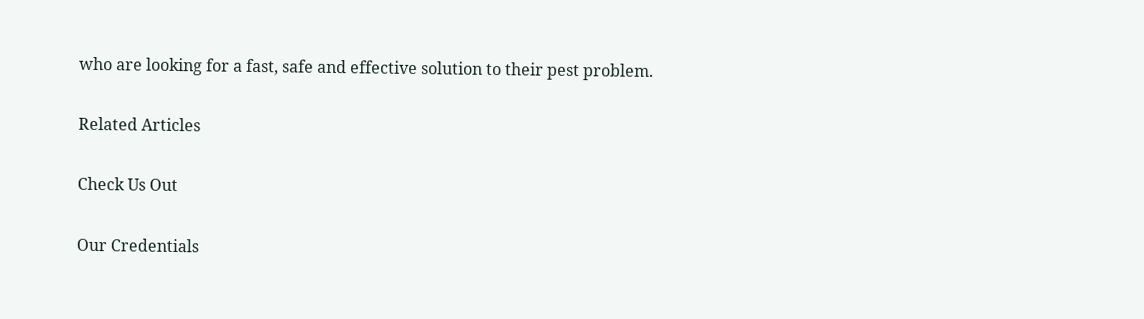who are looking for a fast, safe and effective solution to their pest problem.

Related Articles

Check Us Out

Our Credentials